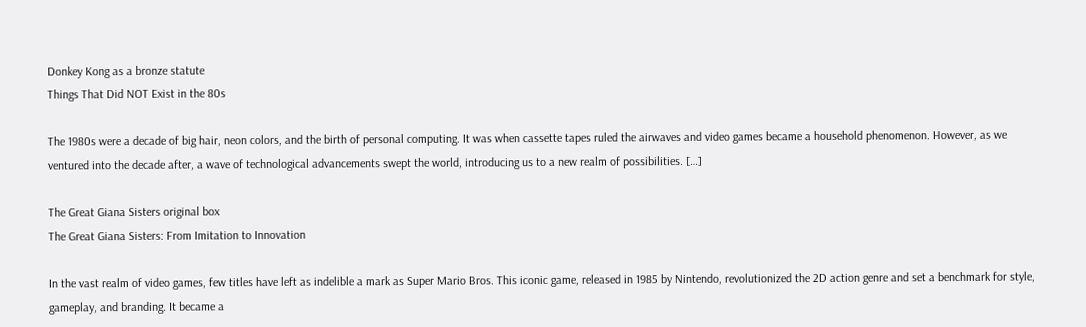Donkey Kong as a bronze statute
Things That Did NOT Exist in the 80s

The 1980s were a decade of big hair, neon colors, and the birth of personal computing. It was when cassette tapes ruled the airwaves and video games became a household phenomenon. However, as we ventured into the decade after, a wave of technological advancements swept the world, introducing us to a new realm of possibilities. […]

The Great Giana Sisters original box
The Great Giana Sisters: From Imitation to Innovation

In the vast realm of video games, few titles have left as indelible a mark as Super Mario Bros. This iconic game, released in 1985 by Nintendo, revolutionized the 2D action genre and set a benchmark for style, gameplay, and branding. It became a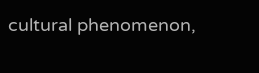cultural phenomenon,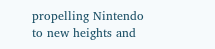propelling Nintendo to new heights and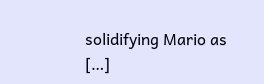solidifying Mario as […]